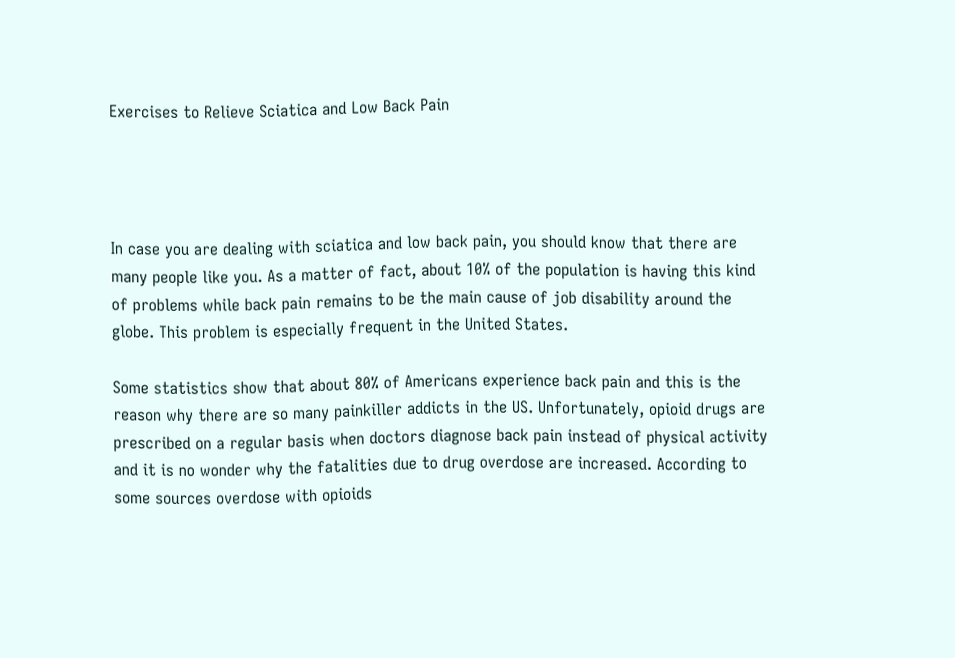Exercises to Relieve Sciatica and Low Back Pain




In case you are dealing with sciatica and low back pain, you should know that there are many people like you. As a matter of fact, about 10% of the population is having this kind of problems while back pain remains to be the main cause of job disability around the globe. This problem is especially frequent in the United States.

Some statistics show that about 80% of Americans experience back pain and this is the reason why there are so many painkiller addicts in the US. Unfortunately, opioid drugs are prescribed on a regular basis when doctors diagnose back pain instead of physical activity and it is no wonder why the fatalities due to drug overdose are increased. According to some sources overdose with opioids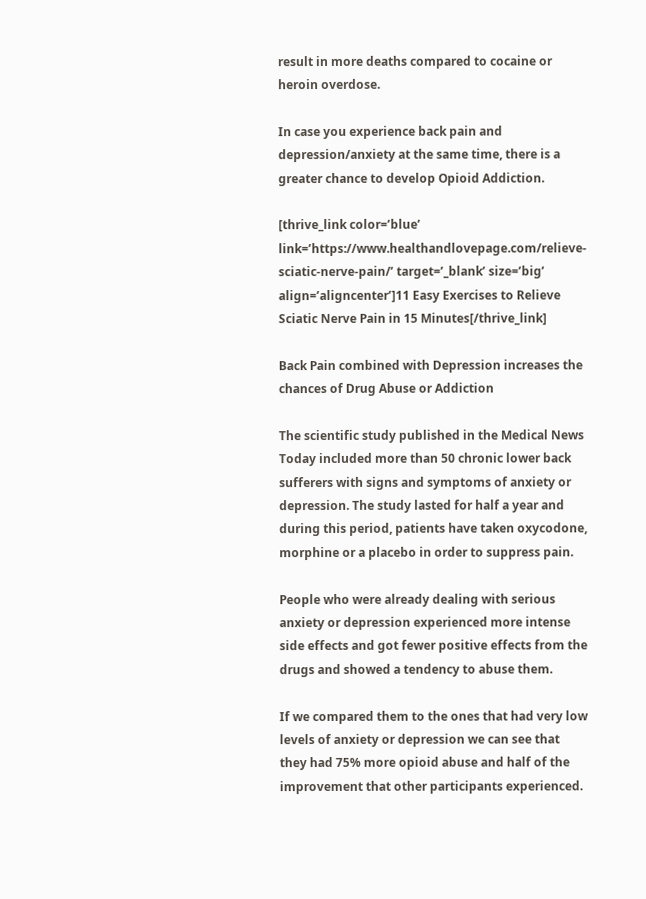result in more deaths compared to cocaine or heroin overdose.

In case you experience back pain and depression/anxiety at the same time, there is a greater chance to develop Opioid Addiction.

[thrive_link color=’blue’ link=’https://www.healthandlovepage.com/relieve-sciatic-nerve-pain/’ target=’_blank’ size=’big’ align=’aligncenter’]11 Easy Exercises to Relieve Sciatic Nerve Pain in 15 Minutes[/thrive_link]

Back Pain combined with Depression increases the chances of Drug Abuse or Addiction

The scientific study published in the Medical News Today included more than 50 chronic lower back sufferers with signs and symptoms of anxiety or depression. The study lasted for half a year and during this period, patients have taken oxycodone, morphine or a placebo in order to suppress pain.

People who were already dealing with serious anxiety or depression experienced more intense side effects and got fewer positive effects from the drugs and showed a tendency to abuse them.

If we compared them to the ones that had very low levels of anxiety or depression we can see that they had 75% more opioid abuse and half of the improvement that other participants experienced.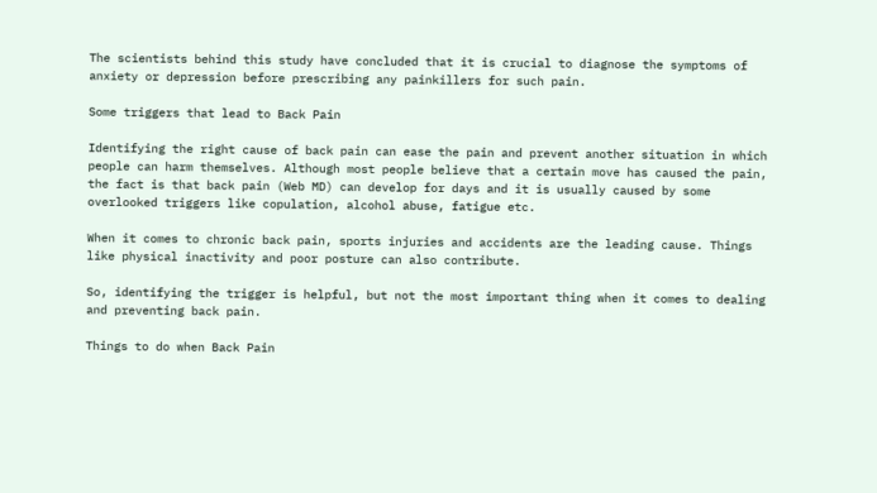The scientists behind this study have concluded that it is crucial to diagnose the symptoms of anxiety or depression before prescribing any painkillers for such pain.

Some triggers that lead to Back Pain

Identifying the right cause of back pain can ease the pain and prevent another situation in which people can harm themselves. Although most people believe that a certain move has caused the pain, the fact is that back pain (Web MD) can develop for days and it is usually caused by some overlooked triggers like copulation, alcohol abuse, fatigue etc.

When it comes to chronic back pain, sports injuries and accidents are the leading cause. Things like physical inactivity and poor posture can also contribute.

So, identifying the trigger is helpful, but not the most important thing when it comes to dealing and preventing back pain.

Things to do when Back Pain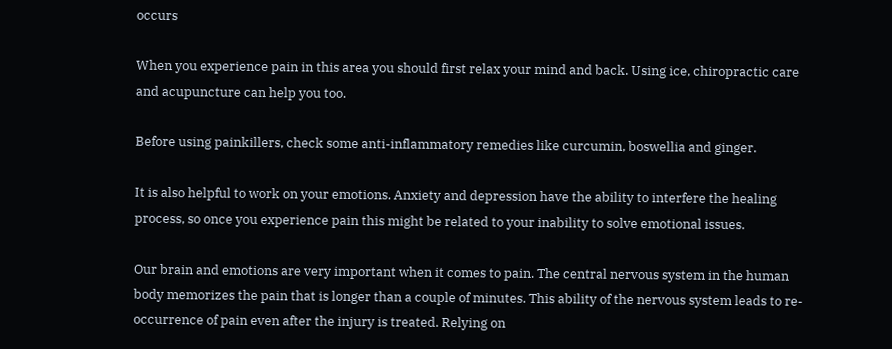occurs

When you experience pain in this area you should first relax your mind and back. Using ice, chiropractic care and acupuncture can help you too.

Before using painkillers, check some anti-inflammatory remedies like curcumin, boswellia and ginger.

It is also helpful to work on your emotions. Anxiety and depression have the ability to interfere the healing process, so once you experience pain this might be related to your inability to solve emotional issues.

Our brain and emotions are very important when it comes to pain. The central nervous system in the human body memorizes the pain that is longer than a couple of minutes. This ability of the nervous system leads to re-occurrence of pain even after the injury is treated. Relying on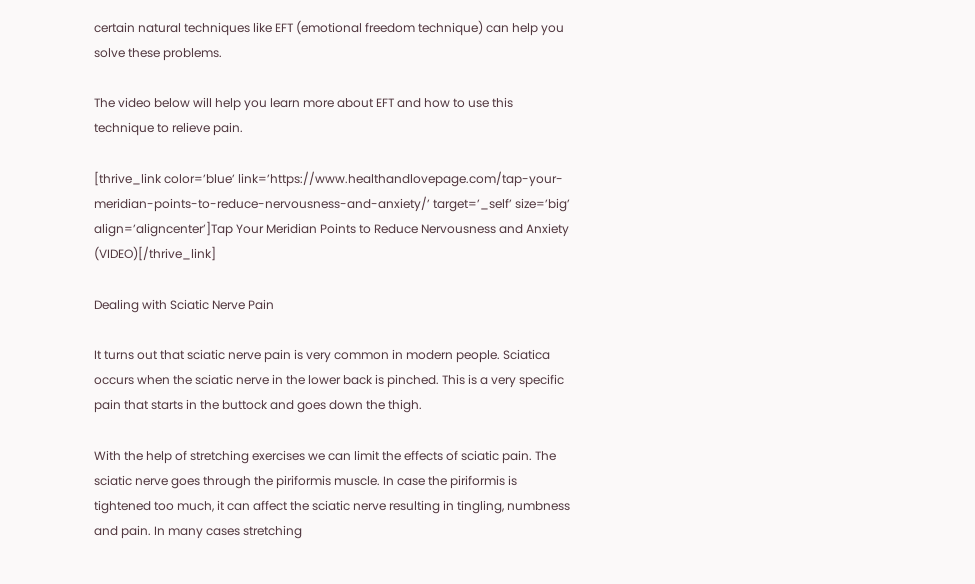certain natural techniques like EFT (emotional freedom technique) can help you solve these problems.

The video below will help you learn more about EFT and how to use this technique to relieve pain.

[thrive_link color=’blue’ link=’https://www.healthandlovepage.com/tap-your-meridian-points-to-reduce-nervousness-and-anxiety/’ target=’_self’ size=’big’ align=’aligncenter’]Tap Your Meridian Points to Reduce Nervousness and Anxiety (VIDEO)[/thrive_link]

Dealing with Sciatic Nerve Pain

It turns out that sciatic nerve pain is very common in modern people. Sciatica occurs when the sciatic nerve in the lower back is pinched. This is a very specific pain that starts in the buttock and goes down the thigh.

With the help of stretching exercises we can limit the effects of sciatic pain. The sciatic nerve goes through the piriformis muscle. In case the piriformis is tightened too much, it can affect the sciatic nerve resulting in tingling, numbness and pain. In many cases stretching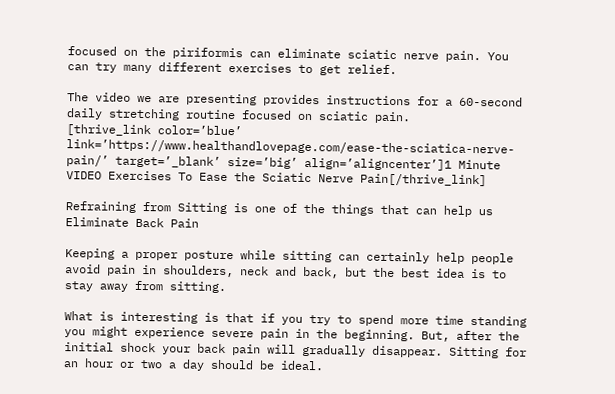focused on the piriformis can eliminate sciatic nerve pain. You can try many different exercises to get relief.

The video we are presenting provides instructions for a 60-second daily stretching routine focused on sciatic pain.
[thrive_link color=’blue’ link=’https://www.healthandlovepage.com/ease-the-sciatica-nerve-pain/’ target=’_blank’ size=’big’ align=’aligncenter’]1 Minute VIDEO Exercises To Ease the Sciatic Nerve Pain[/thrive_link]

Refraining from Sitting is one of the things that can help us Eliminate Back Pain

Keeping a proper posture while sitting can certainly help people avoid pain in shoulders, neck and back, but the best idea is to stay away from sitting.

What is interesting is that if you try to spend more time standing you might experience severe pain in the beginning. But, after the initial shock your back pain will gradually disappear. Sitting for an hour or two a day should be ideal.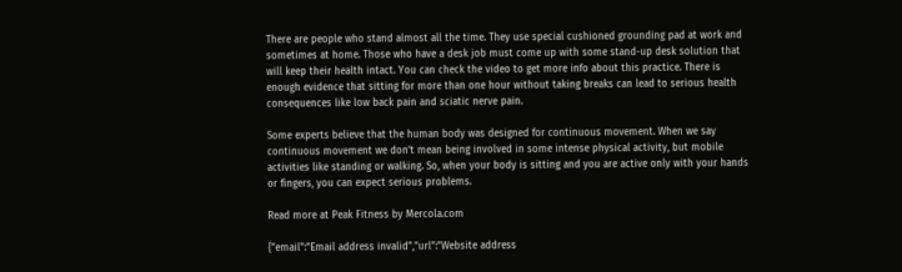There are people who stand almost all the time. They use special cushioned grounding pad at work and sometimes at home. Those who have a desk job must come up with some stand-up desk solution that will keep their health intact. You can check the video to get more info about this practice. There is enough evidence that sitting for more than one hour without taking breaks can lead to serious health consequences like low back pain and sciatic nerve pain.

Some experts believe that the human body was designed for continuous movement. When we say continuous movement we don’t mean being involved in some intense physical activity, but mobile activities like standing or walking. So, when your body is sitting and you are active only with your hands or fingers, you can expect serious problems.

Read more at Peak Fitness by Mercola.com

{"email":"Email address invalid","url":"Website address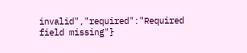invalid","required":"Required field missing"}